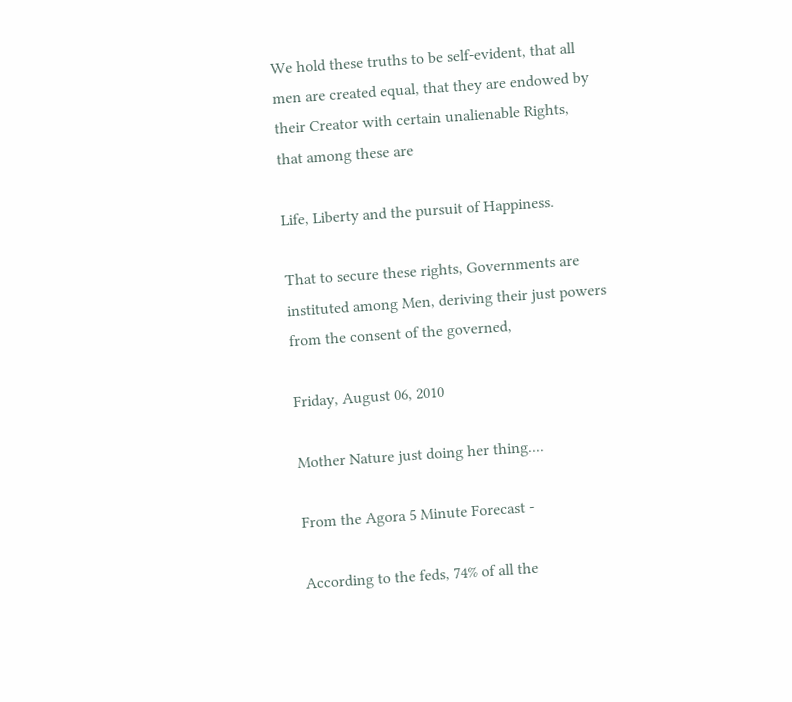We hold these truths to be self-evident, that all men are created equal, that they are endowed by their Creator with certain unalienable Rights, that among these are

Life, Liberty and the pursuit of Happiness.

That to secure these rights, Governments are instituted among Men, deriving their just powers from the consent of the governed,

Friday, August 06, 2010

Mother Nature just doing her thing....

From the Agora 5 Minute Forecast -

According to the feds, 74% of all the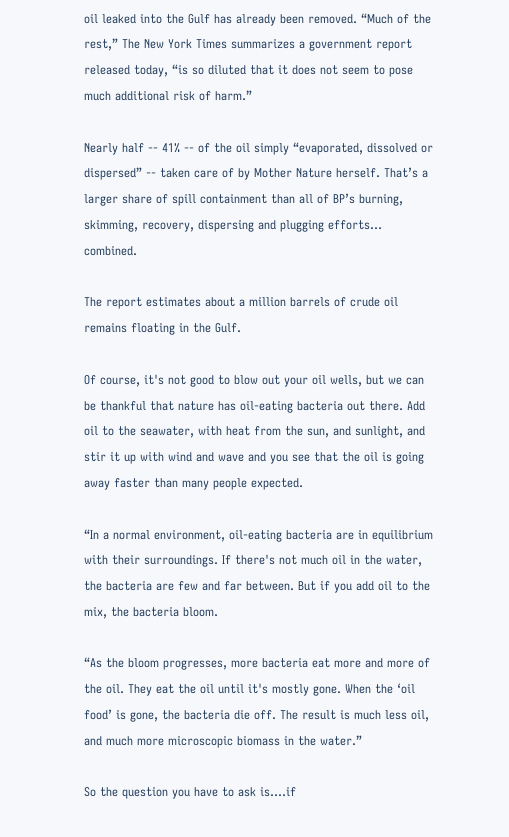oil leaked into the Gulf has already been removed. “Much of the rest,” The New York Times summarizes a government report released today, “is so diluted that it does not seem to pose much additional risk of harm.”

Nearly half -- 41% -- of the oil simply “evaporated, dissolved or dispersed” -- taken care of by Mother Nature herself. That’s a larger share of spill containment than all of BP’s burning, skimming, recovery, dispersing and plugging efforts… combined.

The report estimates about a million barrels of crude oil remains floating in the Gulf.

Of course, it's not good to blow out your oil wells, but we can be thankful that nature has oil-eating bacteria out there. Add oil to the seawater, with heat from the sun, and sunlight, and stir it up with wind and wave and you see that the oil is going away faster than many people expected.

“In a normal environment, oil-eating bacteria are in equilibrium with their surroundings. If there's not much oil in the water, the bacteria are few and far between. But if you add oil to the mix, the bacteria bloom.

“As the bloom progresses, more bacteria eat more and more of the oil. They eat the oil until it's mostly gone. When the ‘oil food’ is gone, the bacteria die off. The result is much less oil, and much more microscopic biomass in the water.”

So the question you have to ask is....if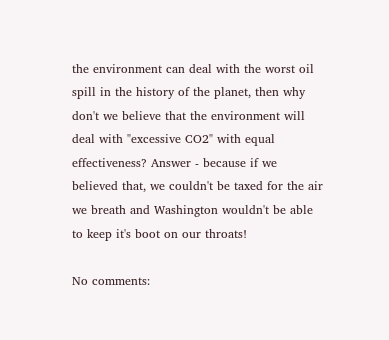the environment can deal with the worst oil spill in the history of the planet, then why don't we believe that the environment will deal with "excessive CO2" with equal effectiveness? Answer - because if we believed that, we couldn't be taxed for the air we breath and Washington wouldn't be able to keep it's boot on our throats!

No comments: